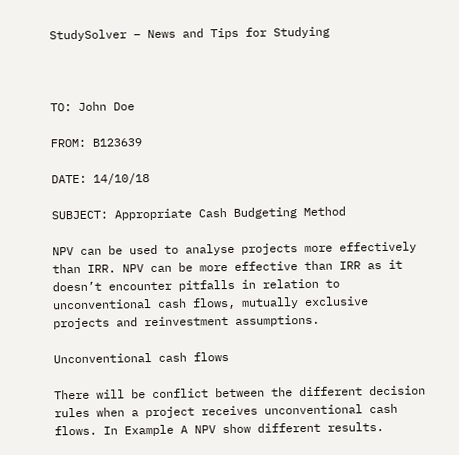StudySolver – News and Tips for Studying



TO: John Doe

FROM: B123639

DATE: 14/10/18

SUBJECT: Appropriate Cash Budgeting Method

NPV can be used to analyse projects more effectively than IRR. NPV can be more effective than IRR as it doesn’t encounter pitfalls in relation to unconventional cash flows, mutually exclusive projects and reinvestment assumptions.

Unconventional cash flows

There will be conflict between the different decision rules when a project receives unconventional cash flows. In Example A NPV show different results.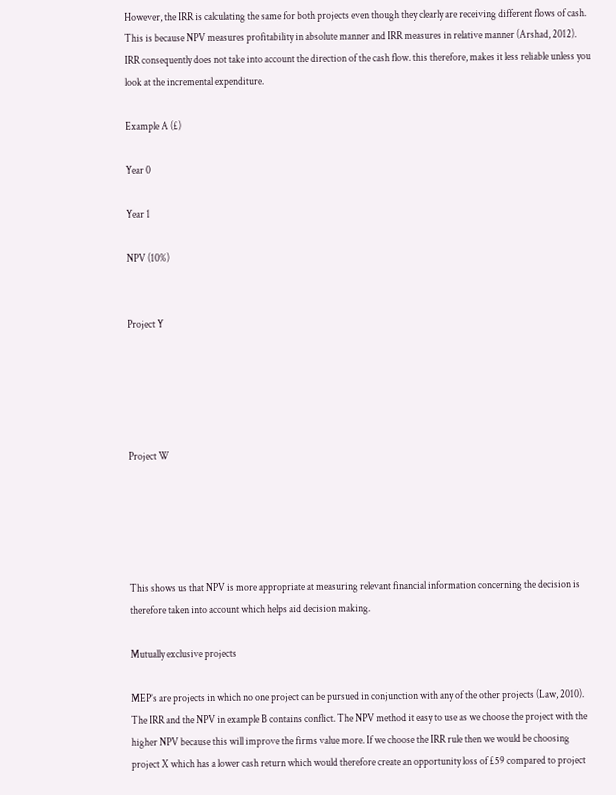However, the IRR is calculating the same for both projects even though they clearly are receiving different flows of cash. This is because NPV measures profitability in absolute manner and IRR measures in relative manner (Arshad, 2012). IRR consequently does not take into account the direction of the cash flow. this therefore, makes it less reliable unless you look at the incremental expenditure.

Example A (£)

Year 0

Year 1

NPV (10%)


Project Y





Project W





This shows us that NPV is more appropriate at measuring relevant financial information concerning the decision is therefore taken into account which helps aid decision making.

Mutually exclusive projects

MEP’s are projects in which no one project can be pursued in conjunction with any of the other projects (Law, 2010). The IRR and the NPV in example B contains conflict. The NPV method it easy to use as we choose the project with the higher NPV because this will improve the firms value more. If we choose the IRR rule then we would be choosing project X which has a lower cash return which would therefore create an opportunity loss of £59 compared to project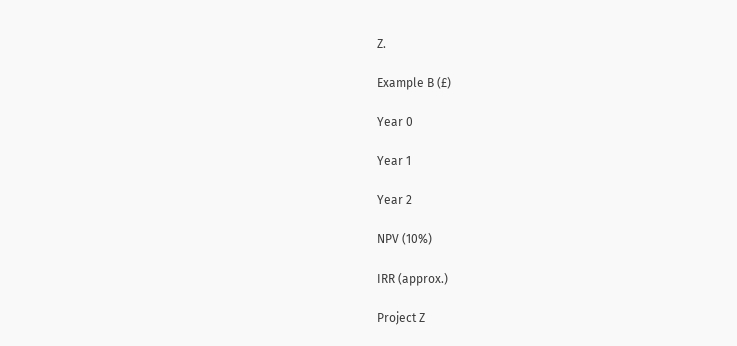Z.

Example B (£)

Year 0

Year 1

Year 2

NPV (10%)

IRR (approx.)

Project Z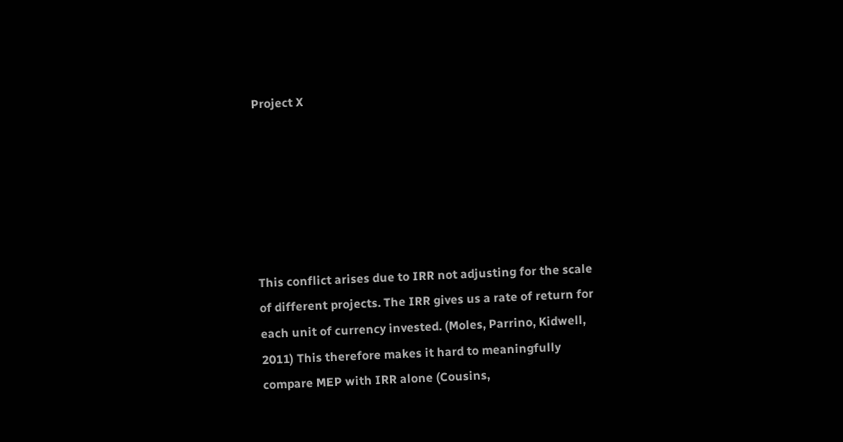Project X






This conflict arises due to IRR not adjusting for the scale of different projects. The IRR gives us a rate of return for each unit of currency invested. (Moles, Parrino, Kidwell, 2011) This therefore makes it hard to meaningfully compare MEP with IRR alone (Cousins,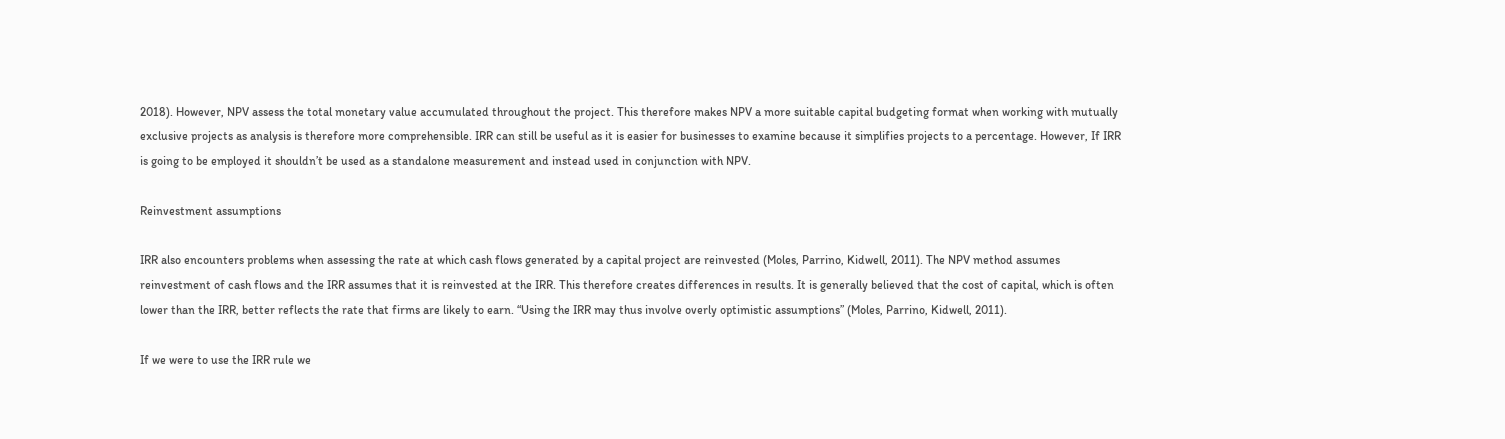2018). However, NPV assess the total monetary value accumulated throughout the project. This therefore makes NPV a more suitable capital budgeting format when working with mutually exclusive projects as analysis is therefore more comprehensible. IRR can still be useful as it is easier for businesses to examine because it simplifies projects to a percentage. However, If IRR is going to be employed it shouldn’t be used as a standalone measurement and instead used in conjunction with NPV.

Reinvestment assumptions

IRR also encounters problems when assessing the rate at which cash flows generated by a capital project are reinvested (Moles, Parrino, Kidwell, 2011). The NPV method assumes reinvestment of cash flows and the IRR assumes that it is reinvested at the IRR. This therefore creates differences in results. It is generally believed that the cost of capital, which is often lower than the IRR, better reflects the rate that firms are likely to earn. “Using the IRR may thus involve overly optimistic assumptions” (Moles, Parrino, Kidwell, 2011).

If we were to use the IRR rule we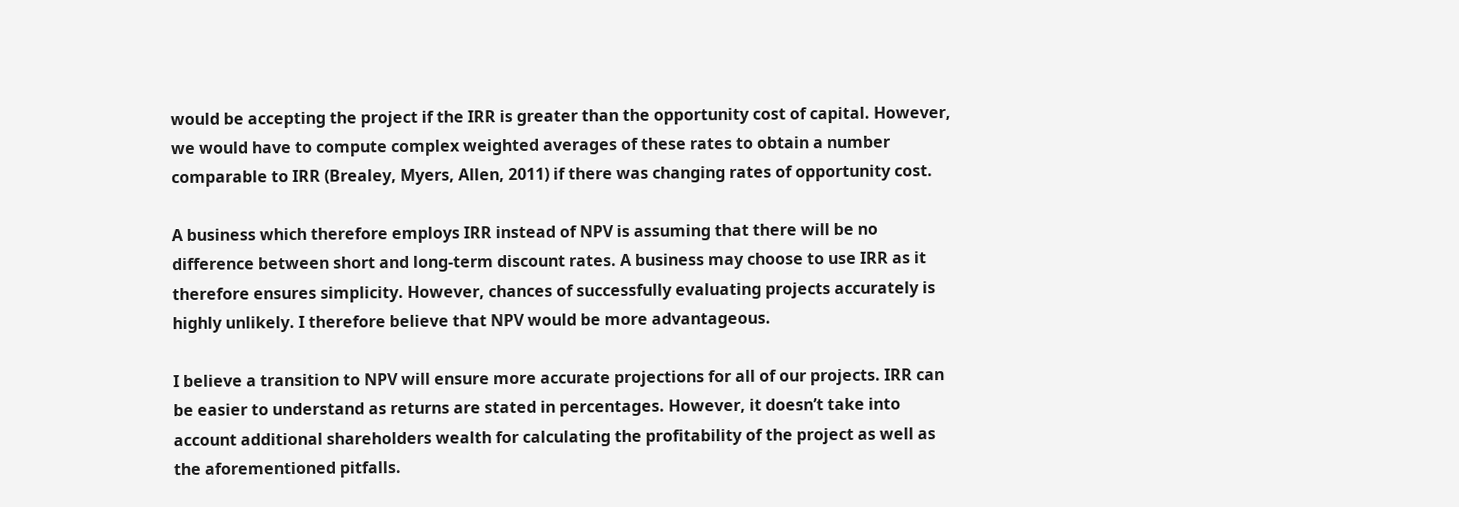would be accepting the project if the IRR is greater than the opportunity cost of capital. However, we would have to compute complex weighted averages of these rates to obtain a number comparable to IRR (Brealey, Myers, Allen, 2011) if there was changing rates of opportunity cost.

A business which therefore employs IRR instead of NPV is assuming that there will be no difference between short and long-term discount rates. A business may choose to use IRR as it therefore ensures simplicity. However, chances of successfully evaluating projects accurately is highly unlikely. I therefore believe that NPV would be more advantageous.

I believe a transition to NPV will ensure more accurate projections for all of our projects. IRR can be easier to understand as returns are stated in percentages. However, it doesn’t take into account additional shareholders wealth for calculating the profitability of the project as well as the aforementioned pitfalls.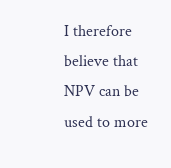I therefore believe that NPV can be used to more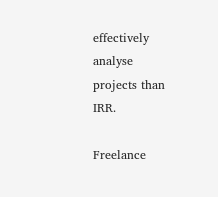effectively analyse projects than IRR.

Freelance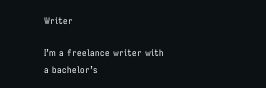Writer

I’m a freelance writer with a bachelor’s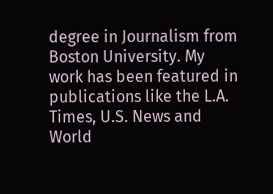degree in Journalism from Boston University. My work has been featured in publications like the L.A. Times, U.S. News and World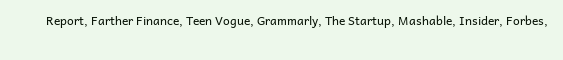Report, Farther Finance, Teen Vogue, Grammarly, The Startup, Mashable, Insider, Forbes,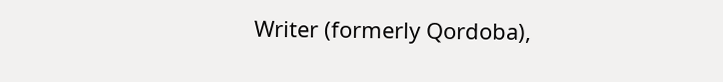Writer (formerly Qordoba),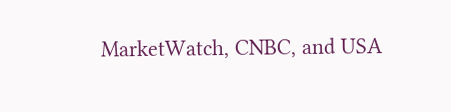MarketWatch, CNBC, and USA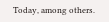Today, among others.